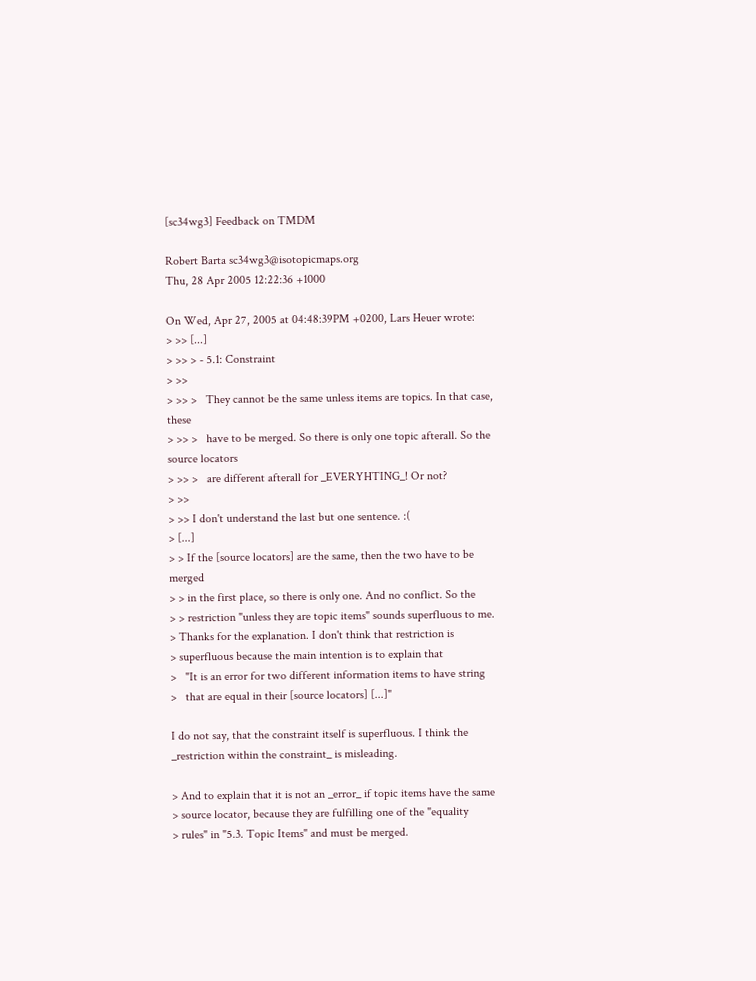[sc34wg3] Feedback on TMDM

Robert Barta sc34wg3@isotopicmaps.org
Thu, 28 Apr 2005 12:22:36 +1000

On Wed, Apr 27, 2005 at 04:48:39PM +0200, Lars Heuer wrote:
> >> [...]
> >> > - 5.1: Constraint
> >>
> >> >   They cannot be the same unless items are topics. In that case, these
> >> >   have to be merged. So there is only one topic afterall. So the source locators
> >> >   are different afterall for _EVERYHTING_! Or not?
> >>
> >> I don't understand the last but one sentence. :(
> [...]
> > If the [source locators] are the same, then the two have to be merged
> > in the first place, so there is only one. And no conflict. So the
> > restriction "unless they are topic items" sounds superfluous to me.
> Thanks for the explanation. I don't think that restriction is
> superfluous because the main intention is to explain that
>   "It is an error for two different information items to have string
>   that are equal in their [source locators] [...]"

I do not say, that the constraint itself is superfluous. I think the
_restriction within the constraint_ is misleading.

> And to explain that it is not an _error_ if topic items have the same
> source locator, because they are fulfilling one of the "equality
> rules" in "5.3. Topic Items" and must be merged.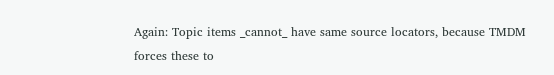Again: Topic items _cannot_ have same source locators, because TMDM
forces these to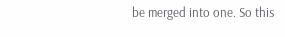be merged into one. So this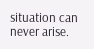situation can never arise.